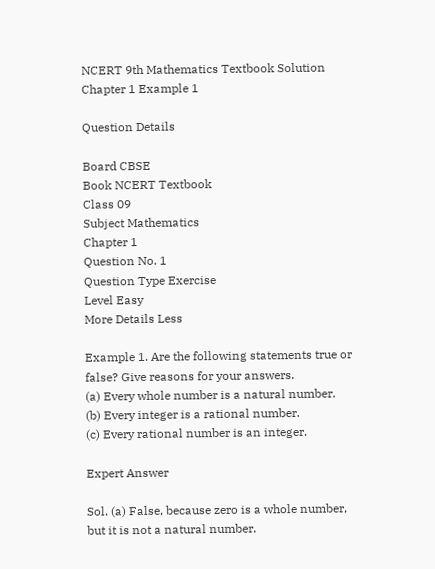NCERT 9th Mathematics Textbook Solution Chapter 1 Example 1

Question Details

Board CBSE
Book NCERT Textbook
Class 09
Subject Mathematics
Chapter 1
Question No. 1
Question Type Exercise
Level Easy
More Details Less

Example 1. Are the following statements true or false? Give reasons for your answers.
(a) Every whole number is a natural number.
(b) Every integer is a rational number.
(c) Every rational number is an integer.

Expert Answer

Sol. (a) False, because zero is a whole number, but it is not a natural number.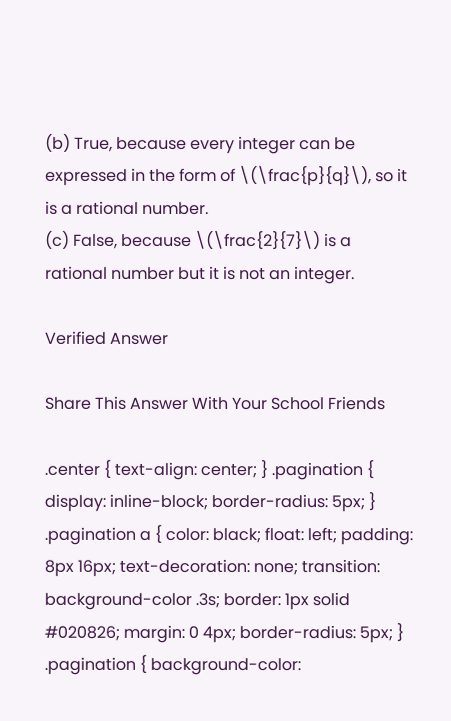(b) True, because every integer can be expressed in the form of \(\frac{p}{q}\), so it is a rational number.
(c) False, because \(\frac{2}{7}\) is a rational number but it is not an integer.

Verified Answer

Share This Answer With Your School Friends

.center { text-align: center; } .pagination { display: inline-block; border-radius: 5px; } .pagination a { color: black; float: left; padding: 8px 16px; text-decoration: none; transition: background-color .3s; border: 1px solid #020826; margin: 0 4px; border-radius: 5px; } .pagination { background-color: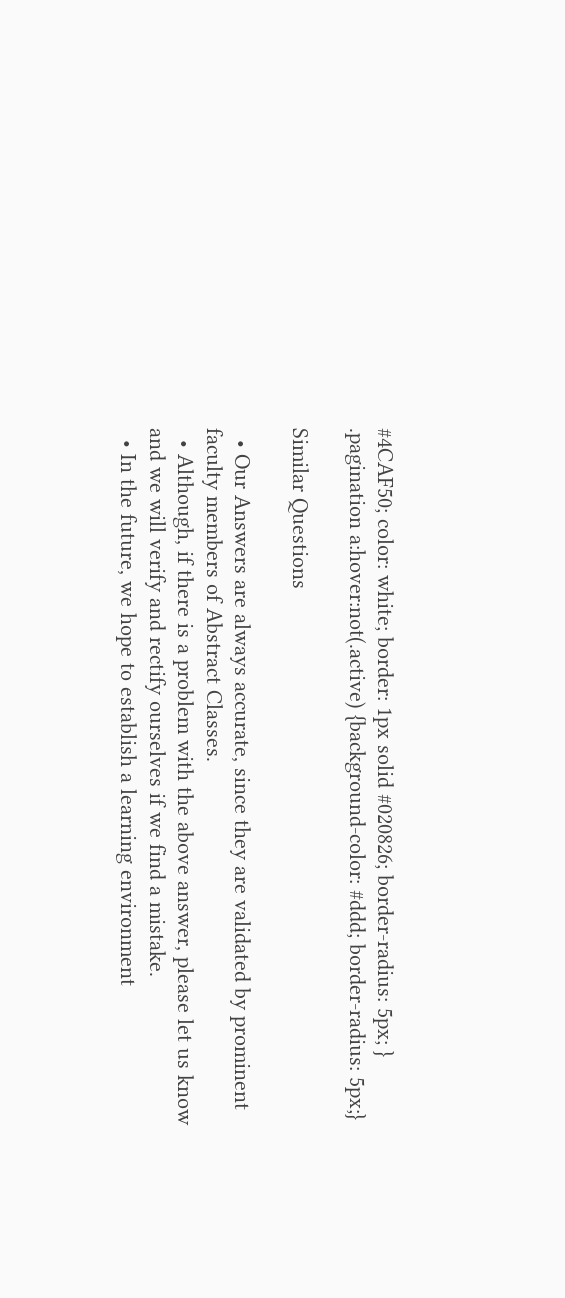#4CAF50; color: white; border: 1px solid #020826; border-radius: 5px; } .pagination a:hover:not(.active) {background-color: #ddd; border-radius: 5px;}

Similar Questions

  • Our Answers are always accurate, since they are validated by prominent faculty members of Abstract Classes.
  • Although, if there is a problem with the above answer, please let us know and we will verify and rectify ourselves if we find a mistake.
  • In the future, we hope to establish a learning environment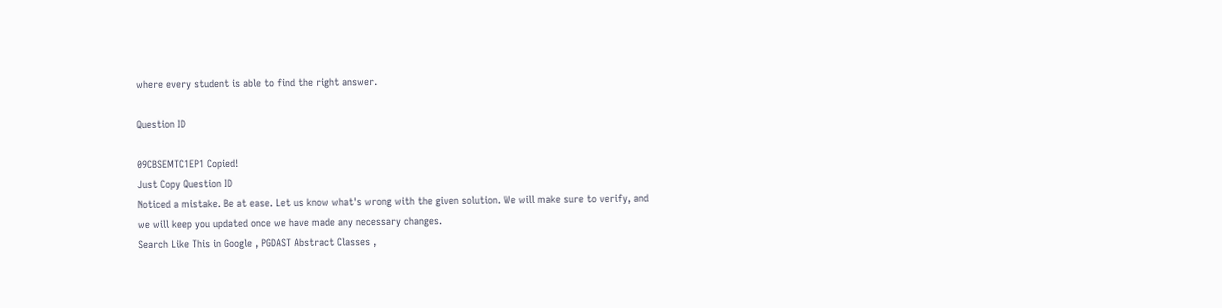where every student is able to find the right answer.

Question ID

09CBSEMTC1EP1 Copied!
Just Copy Question ID
Noticed a mistake. Be at ease. Let us know what's wrong with the given solution. We will make sure to verify, and we will keep you updated once we have made any necessary changes.
Search Like This in Google , PGDAST Abstract Classes ,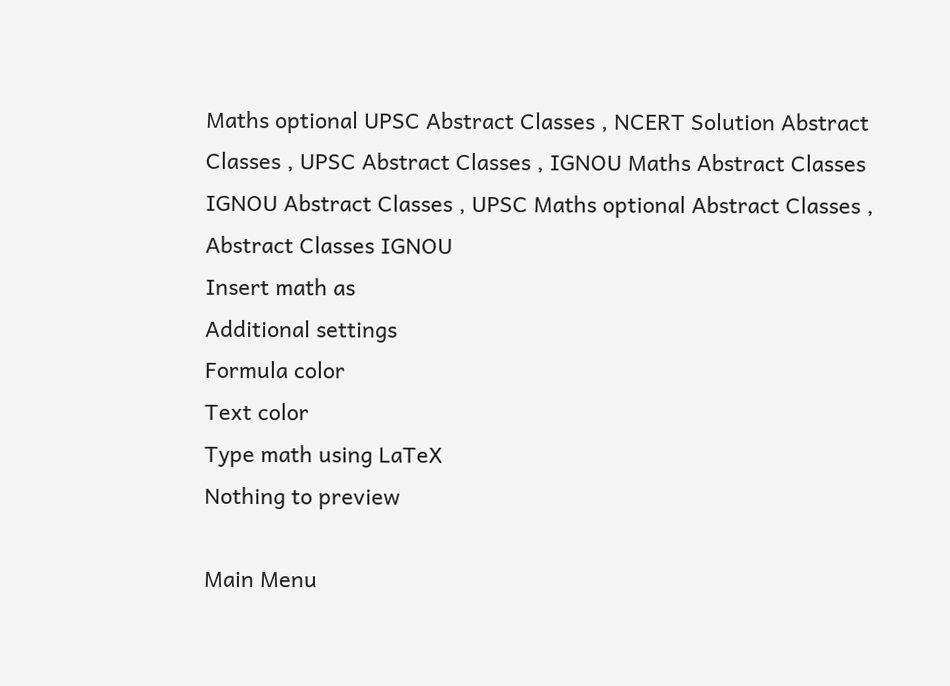Maths optional UPSC Abstract Classes , NCERT Solution Abstract Classes , UPSC Abstract Classes , IGNOU Maths Abstract Classes IGNOU Abstract Classes , UPSC Maths optional Abstract Classes , Abstract Classes IGNOU
Insert math as
Additional settings
Formula color
Text color
Type math using LaTeX
Nothing to preview

Main Menu